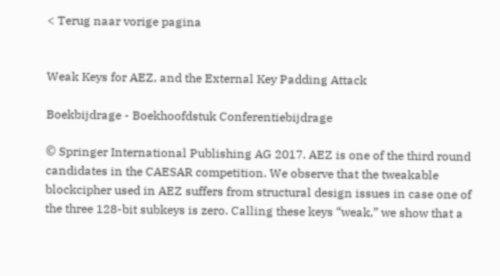< Terug naar vorige pagina


Weak Keys for AEZ, and the External Key Padding Attack

Boekbijdrage - Boekhoofdstuk Conferentiebijdrage

© Springer International Publishing AG 2017. AEZ is one of the third round candidates in the CAESAR competition. We observe that the tweakable blockcipher used in AEZ suffers from structural design issues in case one of the three 128-bit subkeys is zero. Calling these keys “weak,” we show that a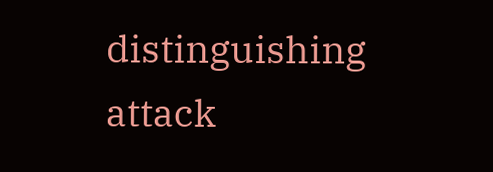distinguishing attack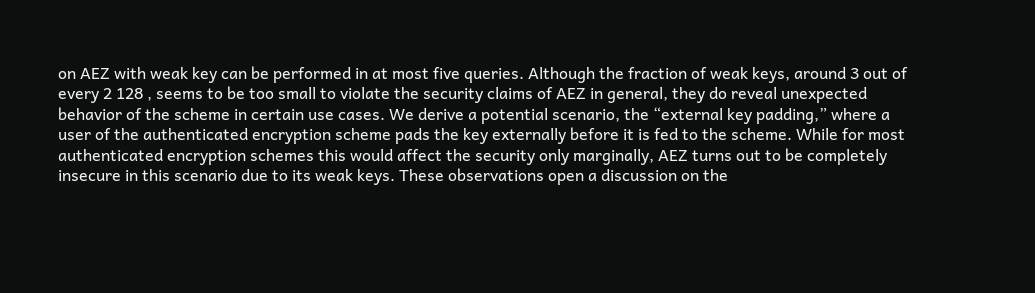on AEZ with weak key can be performed in at most five queries. Although the fraction of weak keys, around 3 out of every 2 128 , seems to be too small to violate the security claims of AEZ in general, they do reveal unexpected behavior of the scheme in certain use cases. We derive a potential scenario, the “external key padding,” where a user of the authenticated encryption scheme pads the key externally before it is fed to the scheme. While for most authenticated encryption schemes this would affect the security only marginally, AEZ turns out to be completely insecure in this scenario due to its weak keys. These observations open a discussion on the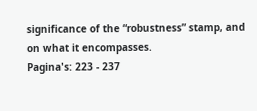significance of the “robustness” stamp, and on what it encompasses.
Pagina's: 223 - 237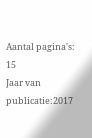Aantal pagina's: 15
Jaar van publicatie:2017